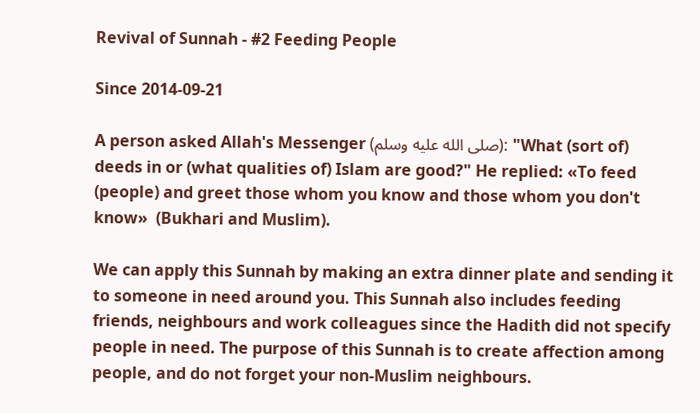Revival of Sunnah - #2 Feeding People

Since 2014-09-21

A person asked Allah's Messenger (صلى الله عليه وسلم): "What (sort of) deeds in or (what qualities of) Islam are good?" He replied: «To feed (people) and greet those whom you know and those whom you don't know»  (Bukhari and Muslim).

We can apply this Sunnah by making an extra dinner plate and sending it to someone in need around you. This Sunnah also includes feeding friends, neighbours and work colleagues since the Hadith did not specify people in need. The purpose of this Sunnah is to create affection among people, and do not forget your non-Muslim neighbours.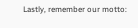Lastly, remember our motto: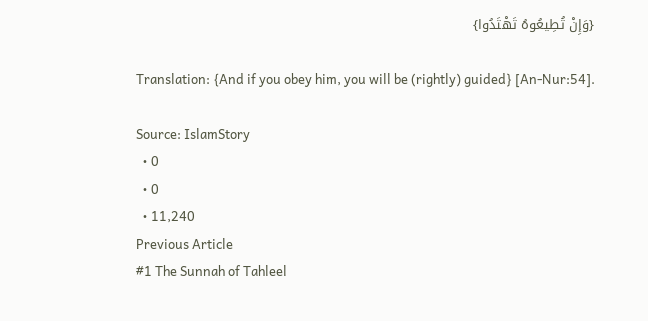{وَإِنْ تُطِيعُوهُ تَهْتَدُوا}

Translation: {And if you obey him, you will be (rightly) guided} [An-Nur:54].

Source: IslamStory
  • 0
  • 0
  • 11,240
Previous Article
#1 The Sunnah of Tahleel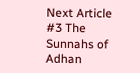Next Article
#3 The Sunnahs of Adhan